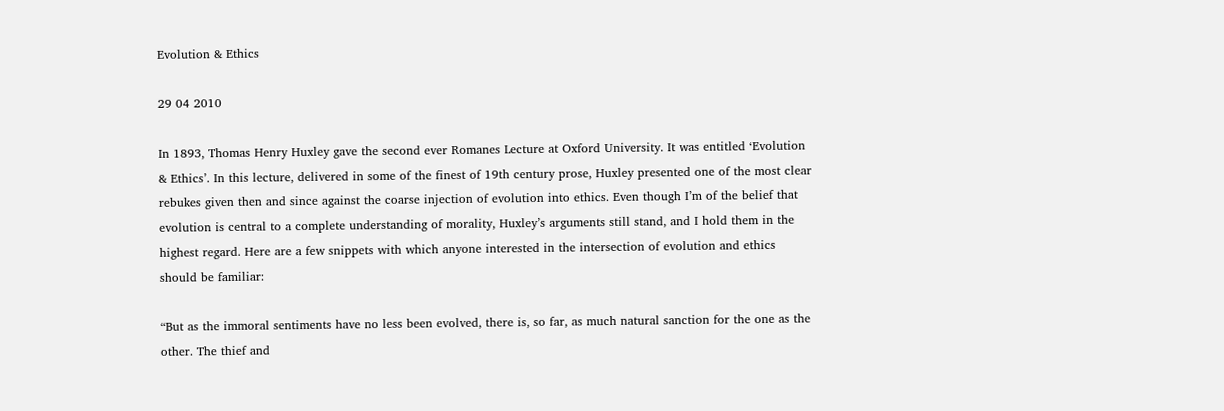Evolution & Ethics

29 04 2010

In 1893, Thomas Henry Huxley gave the second ever Romanes Lecture at Oxford University. It was entitled ‘Evolution & Ethics’. In this lecture, delivered in some of the finest of 19th century prose, Huxley presented one of the most clear rebukes given then and since against the coarse injection of evolution into ethics. Even though I’m of the belief that evolution is central to a complete understanding of morality, Huxley’s arguments still stand, and I hold them in the highest regard. Here are a few snippets with which anyone interested in the intersection of evolution and ethics should be familiar:

“But as the immoral sentiments have no less been evolved, there is, so far, as much natural sanction for the one as the other. The thief and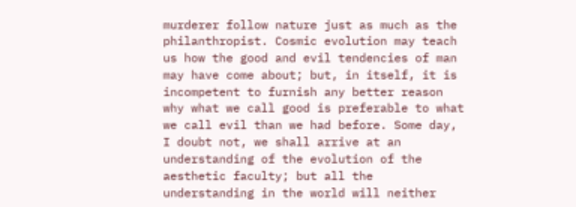murderer follow nature just as much as the philanthropist. Cosmic evolution may teach us how the good and evil tendencies of man may have come about; but, in itself, it is incompetent to furnish any better reason why what we call good is preferable to what we call evil than we had before. Some day, I doubt not, we shall arrive at an understanding of the evolution of the aesthetic faculty; but all the understanding in the world will neither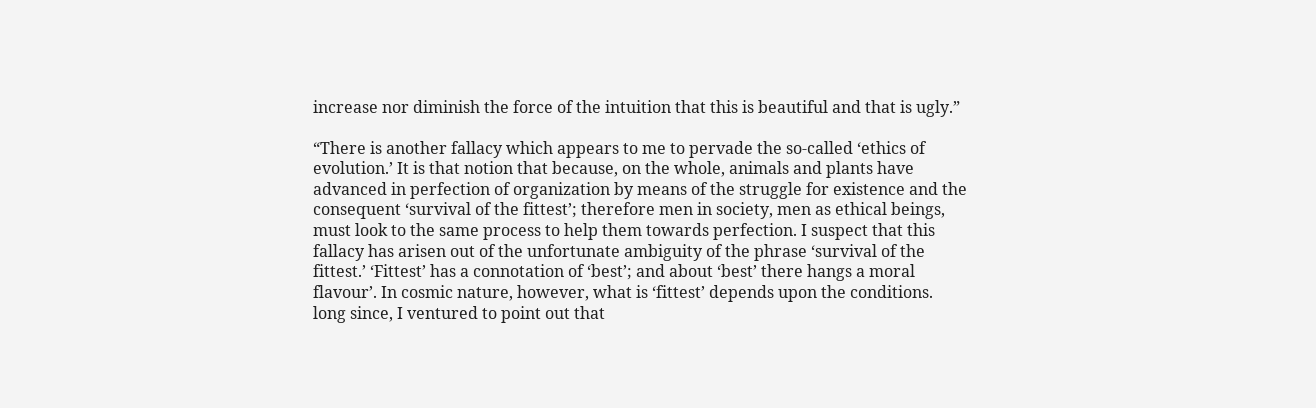increase nor diminish the force of the intuition that this is beautiful and that is ugly.”

“There is another fallacy which appears to me to pervade the so-called ‘ethics of evolution.’ It is that notion that because, on the whole, animals and plants have advanced in perfection of organization by means of the struggle for existence and the consequent ‘survival of the fittest’; therefore men in society, men as ethical beings, must look to the same process to help them towards perfection. I suspect that this fallacy has arisen out of the unfortunate ambiguity of the phrase ‘survival of the fittest.’ ‘Fittest’ has a connotation of ‘best’; and about ‘best’ there hangs a moral flavour’. In cosmic nature, however, what is ‘fittest’ depends upon the conditions. long since, I ventured to point out that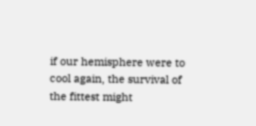if our hemisphere were to cool again, the survival of the fittest might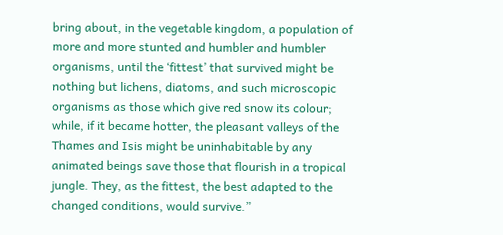bring about, in the vegetable kingdom, a population of more and more stunted and humbler and humbler organisms, until the ‘fittest’ that survived might be nothing but lichens, diatoms, and such microscopic organisms as those which give red snow its colour; while, if it became hotter, the pleasant valleys of the Thames and Isis might be uninhabitable by any animated beings save those that flourish in a tropical jungle. They, as the fittest, the best adapted to the changed conditions, would survive.”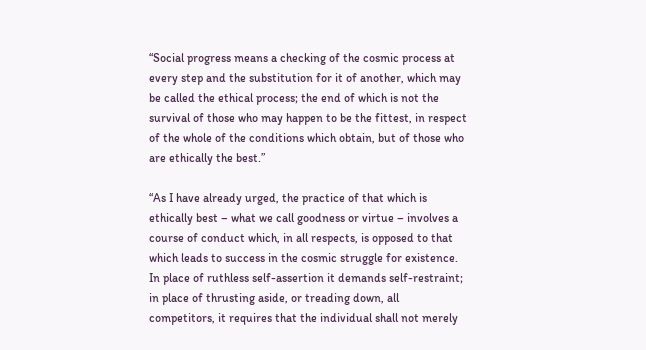“Social progress means a checking of the cosmic process at every step and the substitution for it of another, which may be called the ethical process; the end of which is not the survival of those who may happen to be the fittest, in respect of the whole of the conditions which obtain, but of those who are ethically the best.”

“As I have already urged, the practice of that which is ethically best – what we call goodness or virtue – involves a course of conduct which, in all respects, is opposed to that which leads to success in the cosmic struggle for existence. In place of ruthless self-assertion it demands self-restraint; in place of thrusting aside, or treading down, all competitors, it requires that the individual shall not merely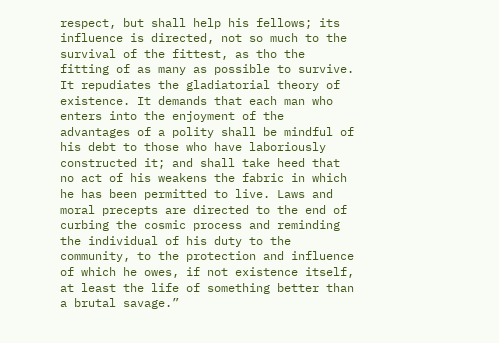respect, but shall help his fellows; its influence is directed, not so much to the survival of the fittest, as tho the fitting of as many as possible to survive. It repudiates the gladiatorial theory of existence. It demands that each man who enters into the enjoyment of the advantages of a polity shall be mindful of his debt to those who have laboriously constructed it; and shall take heed that no act of his weakens the fabric in which he has been permitted to live. Laws and moral precepts are directed to the end of curbing the cosmic process and reminding the individual of his duty to the community, to the protection and influence of which he owes, if not existence itself, at least the life of something better than a brutal savage.”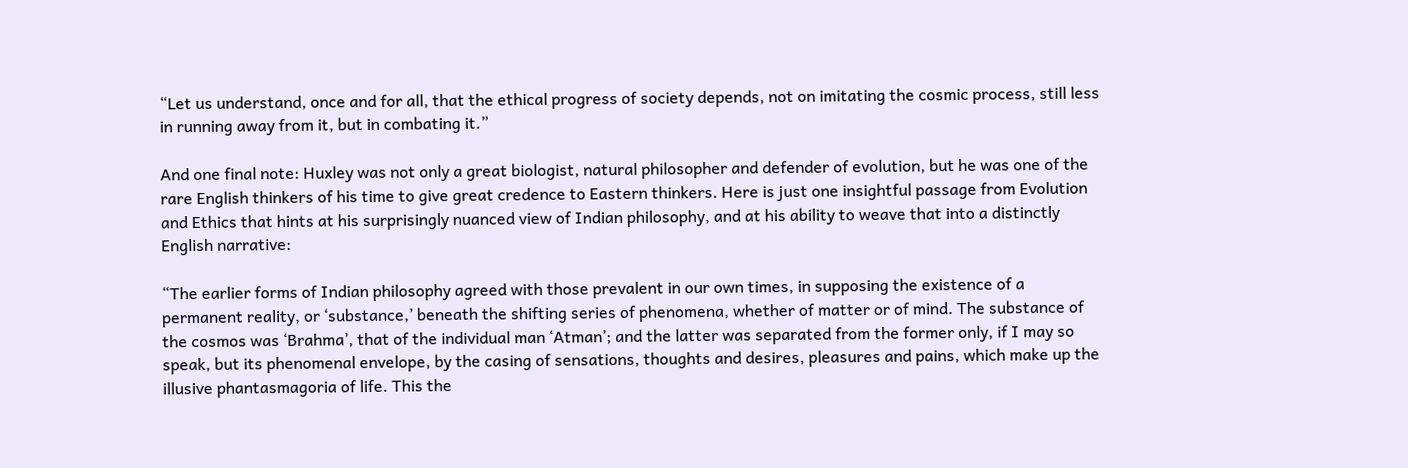“Let us understand, once and for all, that the ethical progress of society depends, not on imitating the cosmic process, still less in running away from it, but in combating it.”

And one final note: Huxley was not only a great biologist, natural philosopher and defender of evolution, but he was one of the rare English thinkers of his time to give great credence to Eastern thinkers. Here is just one insightful passage from Evolution and Ethics that hints at his surprisingly nuanced view of Indian philosophy, and at his ability to weave that into a distinctly English narrative:

“The earlier forms of Indian philosophy agreed with those prevalent in our own times, in supposing the existence of a permanent reality, or ‘substance,’ beneath the shifting series of phenomena, whether of matter or of mind. The substance of the cosmos was ‘Brahma’, that of the individual man ‘Atman’; and the latter was separated from the former only, if I may so speak, but its phenomenal envelope, by the casing of sensations, thoughts and desires, pleasures and pains, which make up the illusive phantasmagoria of life. This the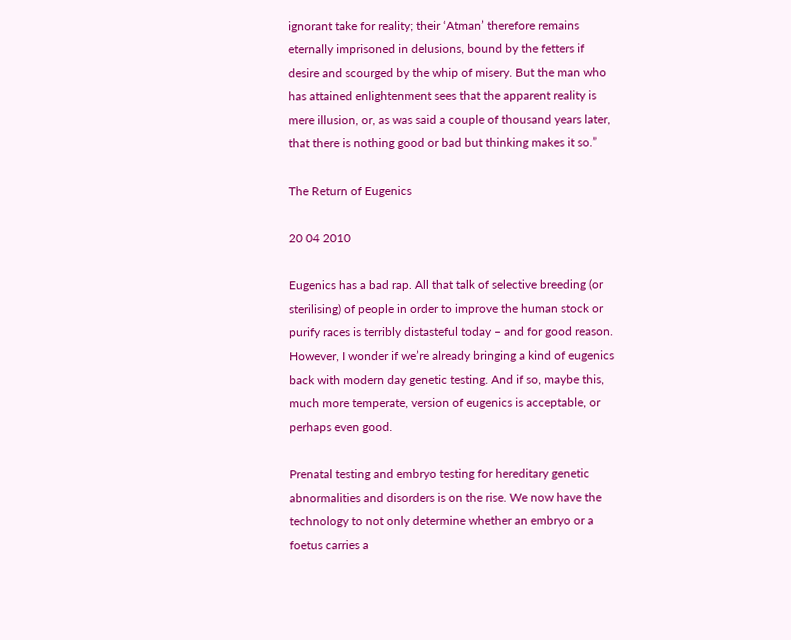ignorant take for reality; their ‘Atman’ therefore remains eternally imprisoned in delusions, bound by the fetters if desire and scourged by the whip of misery. But the man who has attained enlightenment sees that the apparent reality is mere illusion, or, as was said a couple of thousand years later, that there is nothing good or bad but thinking makes it so.”

The Return of Eugenics

20 04 2010

Eugenics has a bad rap. All that talk of selective breeding (or sterilising) of people in order to improve the human stock or purify races is terribly distasteful today – and for good reason. However, I wonder if we’re already bringing a kind of eugenics back with modern day genetic testing. And if so, maybe this, much more temperate, version of eugenics is acceptable, or perhaps even good.

Prenatal testing and embryo testing for hereditary genetic abnormalities and disorders is on the rise. We now have the technology to not only determine whether an embryo or a foetus carries a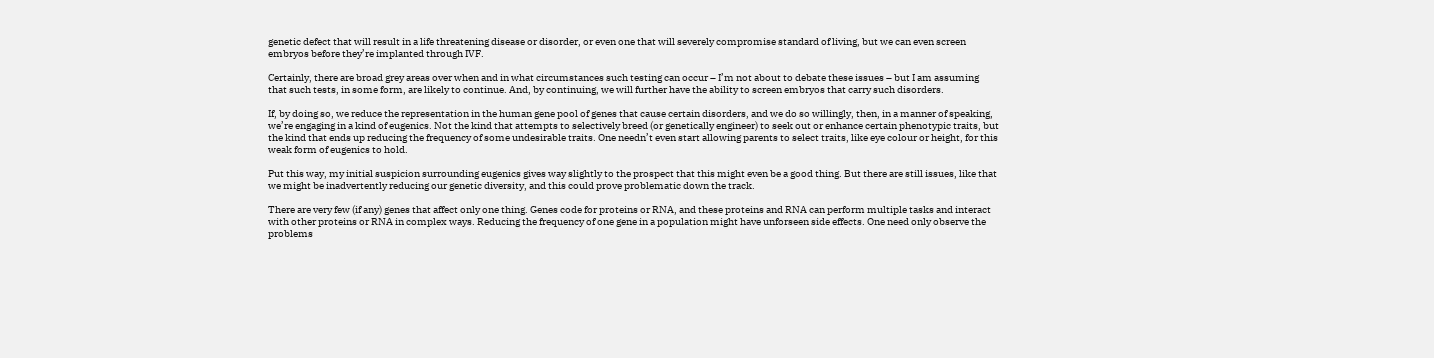genetic defect that will result in a life threatening disease or disorder, or even one that will severely compromise standard of living, but we can even screen embryos before they’re implanted through IVF.

Certainly, there are broad grey areas over when and in what circumstances such testing can occur – I’m not about to debate these issues – but I am assuming that such tests, in some form, are likely to continue. And, by continuing, we will further have the ability to screen embryos that carry such disorders.

If, by doing so, we reduce the representation in the human gene pool of genes that cause certain disorders, and we do so willingly, then, in a manner of speaking, we’re engaging in a kind of eugenics. Not the kind that attempts to selectively breed (or genetically engineer) to seek out or enhance certain phenotypic traits, but the kind that ends up reducing the frequency of some undesirable traits. One needn’t even start allowing parents to select traits, like eye colour or height, for this weak form of eugenics to hold.

Put this way, my initial suspicion surrounding eugenics gives way slightly to the prospect that this might even be a good thing. But there are still issues, like that we might be inadvertently reducing our genetic diversity, and this could prove problematic down the track.

There are very few (if any) genes that affect only one thing. Genes code for proteins or RNA, and these proteins and RNA can perform multiple tasks and interact with other proteins or RNA in complex ways. Reducing the frequency of one gene in a population might have unforseen side effects. One need only observe the problems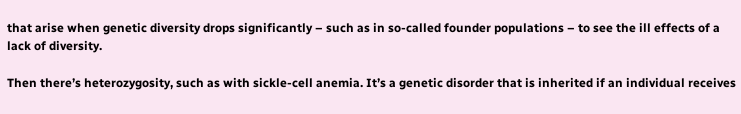that arise when genetic diversity drops significantly – such as in so-called founder populations – to see the ill effects of a lack of diversity.

Then there’s heterozygosity, such as with sickle-cell anemia. It’s a genetic disorder that is inherited if an individual receives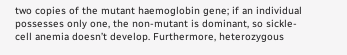two copies of the mutant haemoglobin gene; if an individual possesses only one, the non-mutant is dominant, so sickle-cell anemia doesn’t develop. Furthermore, heterozygous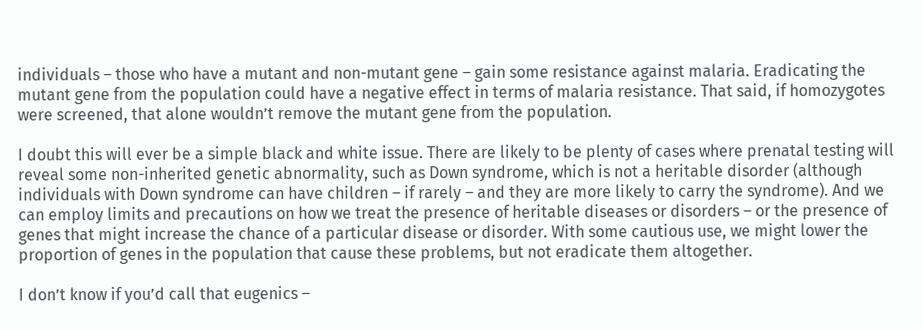individuals – those who have a mutant and non-mutant gene – gain some resistance against malaria. Eradicating the mutant gene from the population could have a negative effect in terms of malaria resistance. That said, if homozygotes were screened, that alone wouldn’t remove the mutant gene from the population.

I doubt this will ever be a simple black and white issue. There are likely to be plenty of cases where prenatal testing will reveal some non-inherited genetic abnormality, such as Down syndrome, which is not a heritable disorder (although individuals with Down syndrome can have children – if rarely – and they are more likely to carry the syndrome). And we can employ limits and precautions on how we treat the presence of heritable diseases or disorders – or the presence of genes that might increase the chance of a particular disease or disorder. With some cautious use, we might lower the proportion of genes in the population that cause these problems, but not eradicate them altogether.

I don’t know if you’d call that eugenics –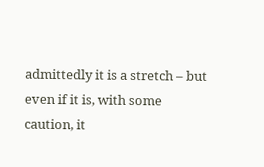admittedly it is a stretch – but even if it is, with some caution, it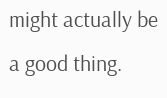might actually be a good thing.